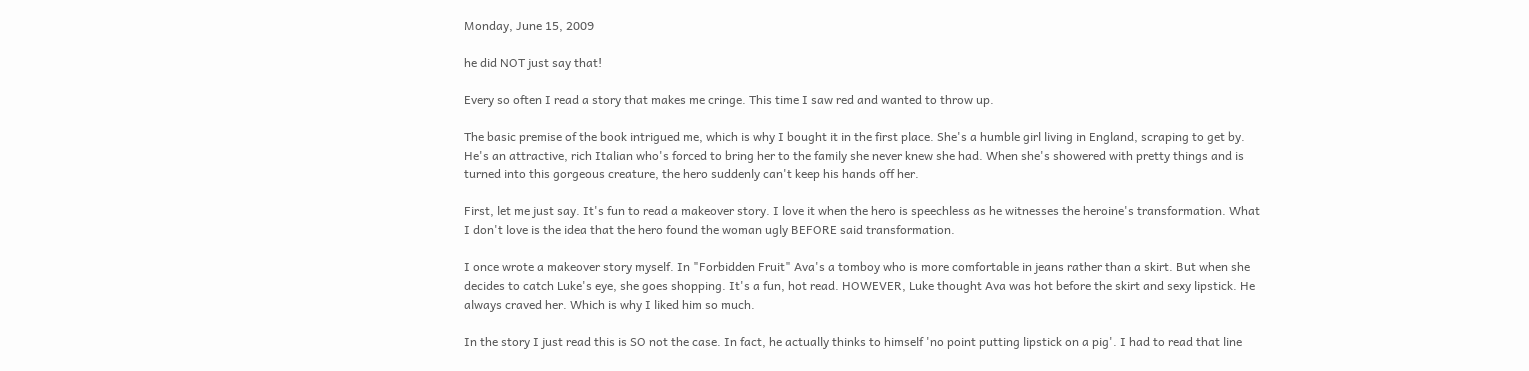Monday, June 15, 2009

he did NOT just say that!

Every so often I read a story that makes me cringe. This time I saw red and wanted to throw up.

The basic premise of the book intrigued me, which is why I bought it in the first place. She's a humble girl living in England, scraping to get by. He's an attractive, rich Italian who's forced to bring her to the family she never knew she had. When she's showered with pretty things and is turned into this gorgeous creature, the hero suddenly can't keep his hands off her.

First, let me just say. It's fun to read a makeover story. I love it when the hero is speechless as he witnesses the heroine's transformation. What I don't love is the idea that the hero found the woman ugly BEFORE said transformation.

I once wrote a makeover story myself. In "Forbidden Fruit" Ava's a tomboy who is more comfortable in jeans rather than a skirt. But when she decides to catch Luke's eye, she goes shopping. It's a fun, hot read. HOWEVER, Luke thought Ava was hot before the skirt and sexy lipstick. He always craved her. Which is why I liked him so much.

In the story I just read this is SO not the case. In fact, he actually thinks to himself 'no point putting lipstick on a pig'. I had to read that line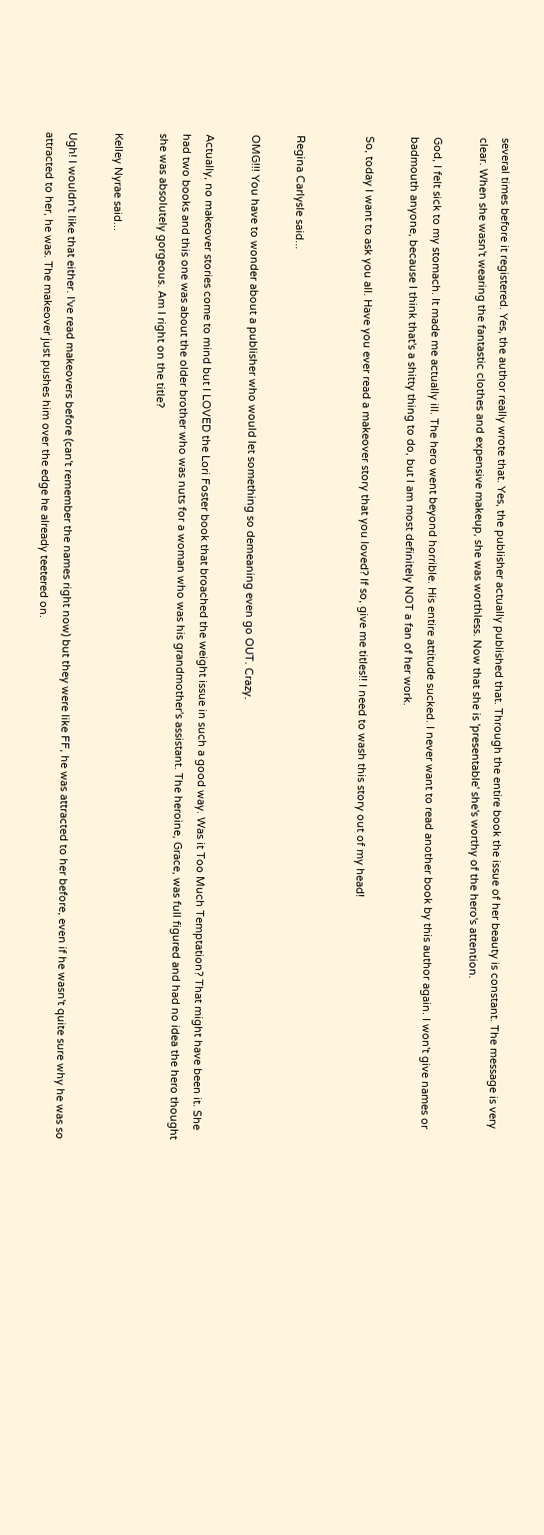several times before it registered. Yes, the author really wrote that. Yes, the publisher actually published that. Through the entire book the issue of her beauty is constant. The message is very clear. When she wasn't wearing the fantastic clothes and expensive makeup, she was worthless. Now that she is 'presentable' she's worthy of the hero's attention.

God, I felt sick to my stomach. It made me actually ill. The hero went beyond horrible. His entire attitude sucked. I never want to read another book by this author again. I won't give names or badmouth anyone, because I think that's a shitty thing to do, but I am most definitely NOT a fan of her work.

So, today I want to ask you all. Have you ever read a makeover story that you loved? If so, give me titles!! I need to wash this story out of my head!


Regina Carlysle said...

OMG!!! You have to wonder about a publisher who would let something so demeaning even go OUT. Crazy.

Actually, no makeover stories come to mind but I LOVED the Lori Foster book that broached the weight issue in such a good way. Was it Too Much Temptation? That might have been it. She had two books and this one was about the older brother who was nuts for a woman who was his grandmother's assistant. The heroine, Grace, was full figured and had no idea the hero thought she was absolutely gorgeous. Am I right on the title?

Kelley Nyrae said...

Ugh! I wouldn't like that either. I've read makeovers before (can't remember the names right now) but they were like FF, he was attracted to her before, even if he wasn't quite sure why he was so attracted to her, he was. The makeover just pushes him over the edge he already teetered on.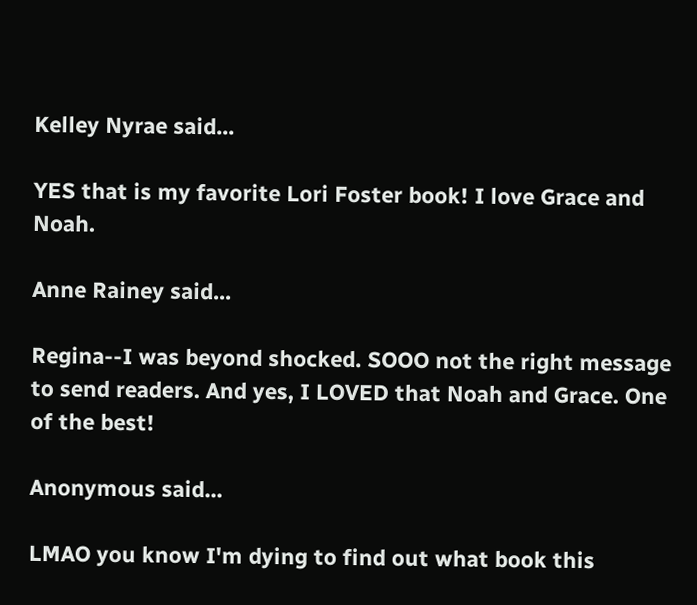Kelley Nyrae said...

YES that is my favorite Lori Foster book! I love Grace and Noah.

Anne Rainey said...

Regina--I was beyond shocked. SOOO not the right message to send readers. And yes, I LOVED that Noah and Grace. One of the best!

Anonymous said...

LMAO you know I'm dying to find out what book this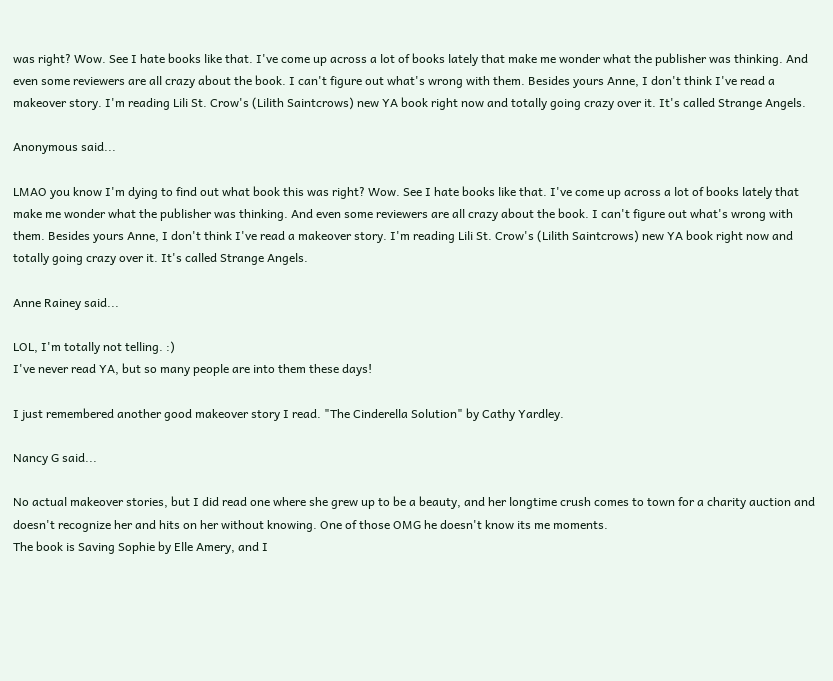was right? Wow. See I hate books like that. I've come up across a lot of books lately that make me wonder what the publisher was thinking. And even some reviewers are all crazy about the book. I can't figure out what's wrong with them. Besides yours Anne, I don't think I've read a makeover story. I'm reading Lili St. Crow's (Lilith Saintcrows) new YA book right now and totally going crazy over it. It's called Strange Angels.

Anonymous said...

LMAO you know I'm dying to find out what book this was right? Wow. See I hate books like that. I've come up across a lot of books lately that make me wonder what the publisher was thinking. And even some reviewers are all crazy about the book. I can't figure out what's wrong with them. Besides yours Anne, I don't think I've read a makeover story. I'm reading Lili St. Crow's (Lilith Saintcrows) new YA book right now and totally going crazy over it. It's called Strange Angels.

Anne Rainey said...

LOL, I'm totally not telling. :)
I've never read YA, but so many people are into them these days!

I just remembered another good makeover story I read. "The Cinderella Solution" by Cathy Yardley.

Nancy G said...

No actual makeover stories, but I did read one where she grew up to be a beauty, and her longtime crush comes to town for a charity auction and doesn't recognize her and hits on her without knowing. One of those OMG he doesn't know its me moments.
The book is Saving Sophie by Elle Amery, and I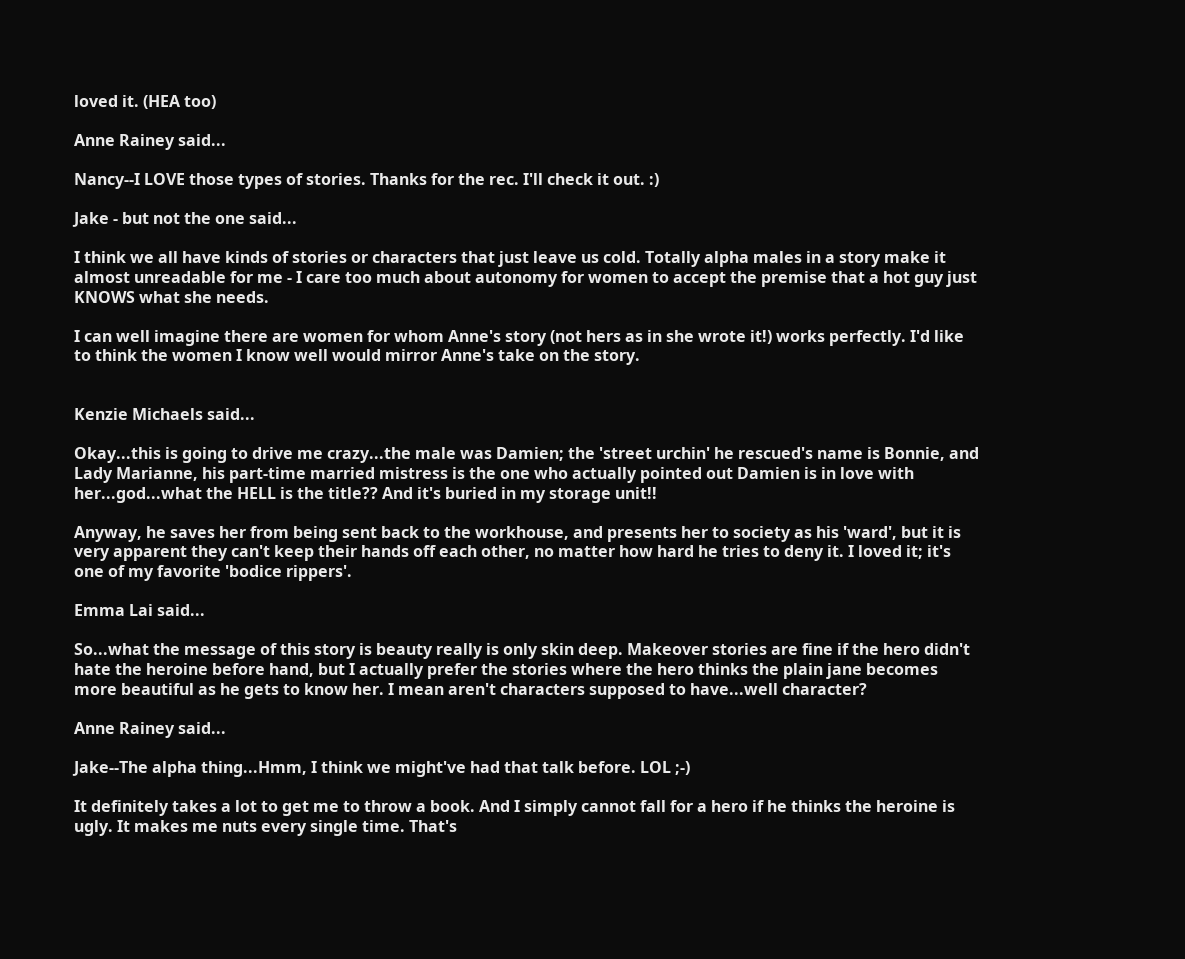loved it. (HEA too)

Anne Rainey said...

Nancy--I LOVE those types of stories. Thanks for the rec. I'll check it out. :)

Jake - but not the one said...

I think we all have kinds of stories or characters that just leave us cold. Totally alpha males in a story make it almost unreadable for me - I care too much about autonomy for women to accept the premise that a hot guy just KNOWS what she needs.

I can well imagine there are women for whom Anne's story (not hers as in she wrote it!) works perfectly. I'd like to think the women I know well would mirror Anne's take on the story.


Kenzie Michaels said...

Okay...this is going to drive me crazy...the male was Damien; the 'street urchin' he rescued's name is Bonnie, and Lady Marianne, his part-time married mistress is the one who actually pointed out Damien is in love with her...god...what the HELL is the title?? And it's buried in my storage unit!!

Anyway, he saves her from being sent back to the workhouse, and presents her to society as his 'ward', but it is very apparent they can't keep their hands off each other, no matter how hard he tries to deny it. I loved it; it's one of my favorite 'bodice rippers'.

Emma Lai said...

So...what the message of this story is beauty really is only skin deep. Makeover stories are fine if the hero didn't hate the heroine before hand, but I actually prefer the stories where the hero thinks the plain jane becomes more beautiful as he gets to know her. I mean aren't characters supposed to have...well character?

Anne Rainey said...

Jake--The alpha thing...Hmm, I think we might've had that talk before. LOL ;-)

It definitely takes a lot to get me to throw a book. And I simply cannot fall for a hero if he thinks the heroine is ugly. It makes me nuts every single time. That's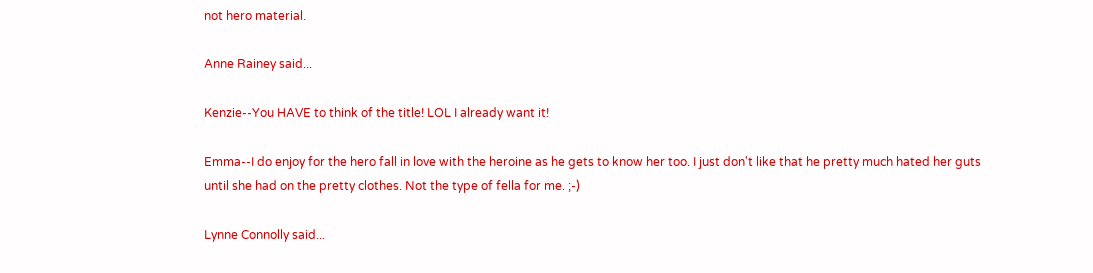not hero material.

Anne Rainey said...

Kenzie--You HAVE to think of the title! LOL I already want it!

Emma--I do enjoy for the hero fall in love with the heroine as he gets to know her too. I just don't like that he pretty much hated her guts until she had on the pretty clothes. Not the type of fella for me. ;-)

Lynne Connolly said...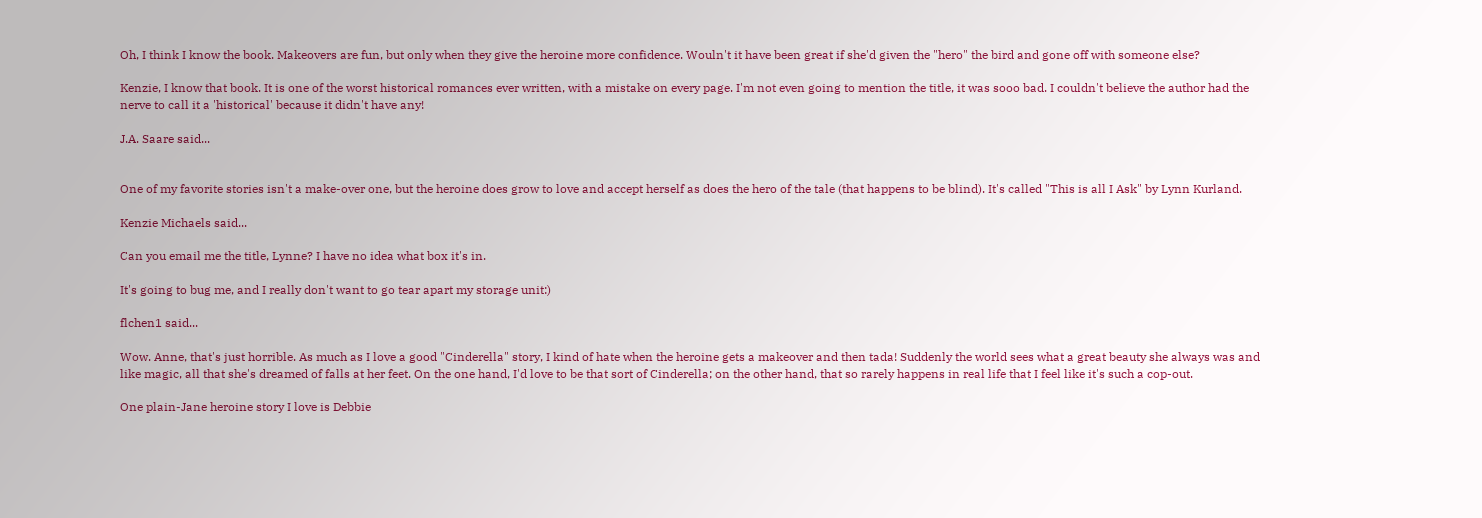Oh, I think I know the book. Makeovers are fun, but only when they give the heroine more confidence. Wouln't it have been great if she'd given the "hero" the bird and gone off with someone else?

Kenzie, I know that book. It is one of the worst historical romances ever written, with a mistake on every page. I'm not even going to mention the title, it was sooo bad. I couldn't believe the author had the nerve to call it a 'historical' because it didn't have any!

J.A. Saare said...


One of my favorite stories isn't a make-over one, but the heroine does grow to love and accept herself as does the hero of the tale (that happens to be blind). It's called "This is all I Ask" by Lynn Kurland.

Kenzie Michaels said...

Can you email me the title, Lynne? I have no idea what box it's in.

It's going to bug me, and I really don't want to go tear apart my storage unit:)

flchen1 said...

Wow. Anne, that's just horrible. As much as I love a good "Cinderella" story, I kind of hate when the heroine gets a makeover and then tada! Suddenly the world sees what a great beauty she always was and like magic, all that she's dreamed of falls at her feet. On the one hand, I'd love to be that sort of Cinderella; on the other hand, that so rarely happens in real life that I feel like it's such a cop-out.

One plain-Jane heroine story I love is Debbie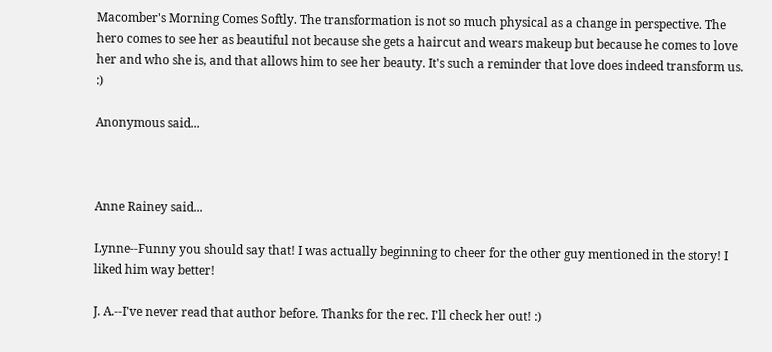Macomber's Morning Comes Softly. The transformation is not so much physical as a change in perspective. The hero comes to see her as beautiful not because she gets a haircut and wears makeup but because he comes to love her and who she is, and that allows him to see her beauty. It's such a reminder that love does indeed transform us. :)

Anonymous said...



Anne Rainey said...

Lynne--Funny you should say that! I was actually beginning to cheer for the other guy mentioned in the story! I liked him way better!

J. A.--I've never read that author before. Thanks for the rec. I'll check her out! :)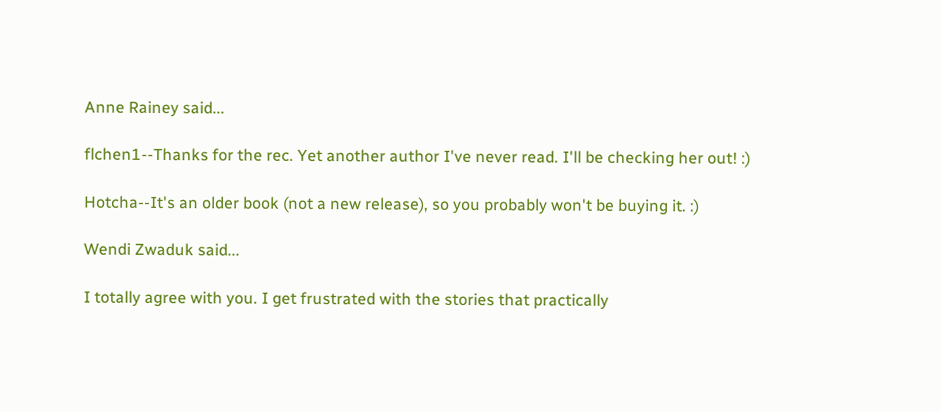Anne Rainey said...

flchen1--Thanks for the rec. Yet another author I've never read. I'll be checking her out! :)

Hotcha--It's an older book (not a new release), so you probably won't be buying it. :)

Wendi Zwaduk said...

I totally agree with you. I get frustrated with the stories that practically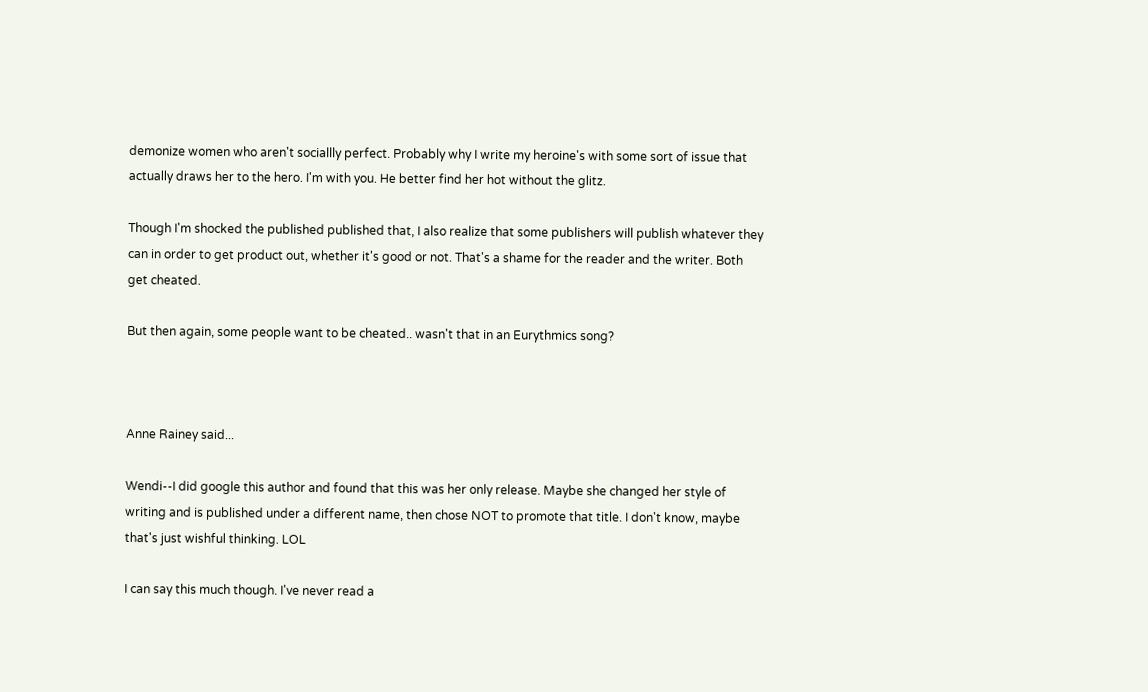demonize women who aren't sociallly perfect. Probably why I write my heroine's with some sort of issue that actually draws her to the hero. I'm with you. He better find her hot without the glitz.

Though I'm shocked the published published that, I also realize that some publishers will publish whatever they can in order to get product out, whether it's good or not. That's a shame for the reader and the writer. Both get cheated.

But then again, some people want to be cheated.. wasn't that in an Eurythmics song?



Anne Rainey said...

Wendi--I did google this author and found that this was her only release. Maybe she changed her style of writing and is published under a different name, then chose NOT to promote that title. I don't know, maybe that's just wishful thinking. LOL

I can say this much though. I've never read a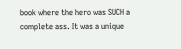book where the hero was SUCH a complete ass. It was a unique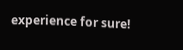experience for sure!